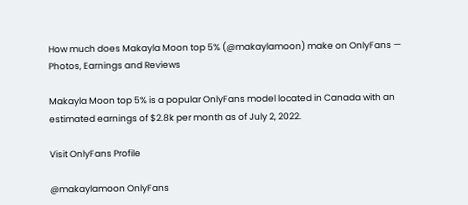How much does Makayla Moon top 5% (@makaylamoon) make on OnlyFans — Photos, Earnings and Reviews

Makayla Moon top 5% is a popular OnlyFans model located in Canada with an estimated earnings of $2.8k per month as of July 2, 2022.

Visit OnlyFans Profile

@makaylamoon OnlyFans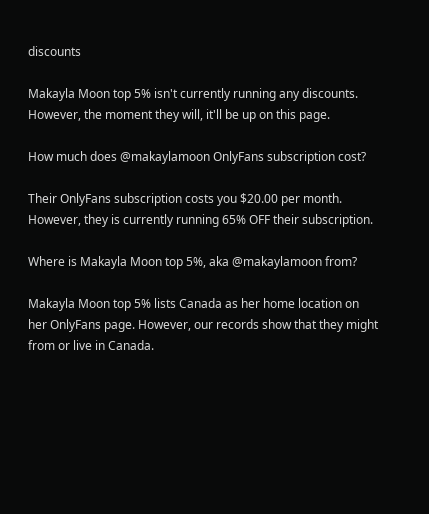discounts

Makayla Moon top 5% isn't currently running any discounts. However, the moment they will, it'll be up on this page.

How much does @makaylamoon OnlyFans subscription cost?

Their OnlyFans subscription costs you $20.00 per month. However, they is currently running 65% OFF their subscription.

Where is Makayla Moon top 5%, aka @makaylamoon from?

Makayla Moon top 5% lists Canada as her home location on her OnlyFans page. However, our records show that they might from or live in Canada.